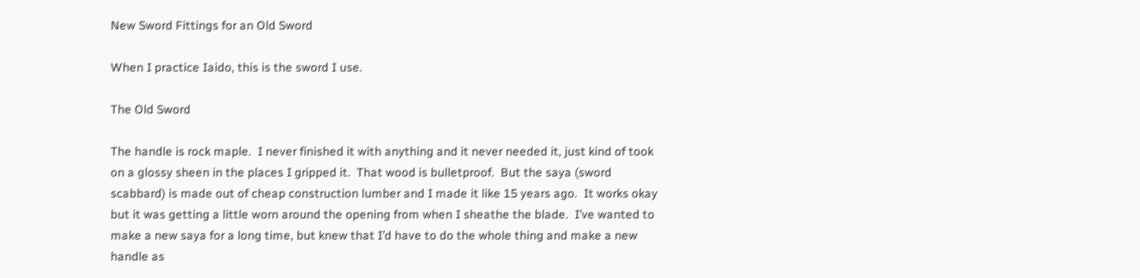New Sword Fittings for an Old Sword

When I practice Iaido, this is the sword I use.

The Old Sword

The handle is rock maple.  I never finished it with anything and it never needed it, just kind of took on a glossy sheen in the places I gripped it.  That wood is bulletproof.  But the saya (sword scabbard) is made out of cheap construction lumber and I made it like 15 years ago.  It works okay but it was getting a little worn around the opening from when I sheathe the blade.  I’ve wanted to make a new saya for a long time, but knew that I’d have to do the whole thing and make a new handle as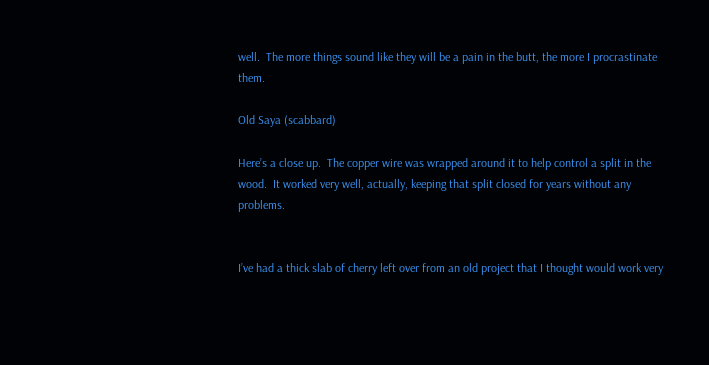well.  The more things sound like they will be a pain in the butt, the more I procrastinate them.

Old Saya (scabbard)

Here’s a close up.  The copper wire was wrapped around it to help control a split in the wood.  It worked very well, actually, keeping that split closed for years without any problems.


I’ve had a thick slab of cherry left over from an old project that I thought would work very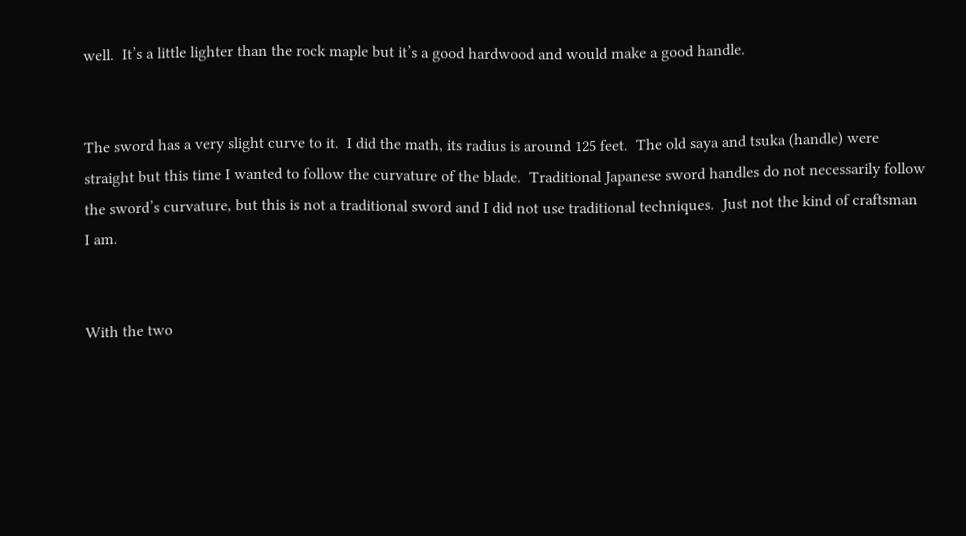well.  It’s a little lighter than the rock maple but it’s a good hardwood and would make a good handle.


The sword has a very slight curve to it.  I did the math, its radius is around 125 feet.  The old saya and tsuka (handle) were straight but this time I wanted to follow the curvature of the blade.  Traditional Japanese sword handles do not necessarily follow the sword’s curvature, but this is not a traditional sword and I did not use traditional techniques.  Just not the kind of craftsman I am.


With the two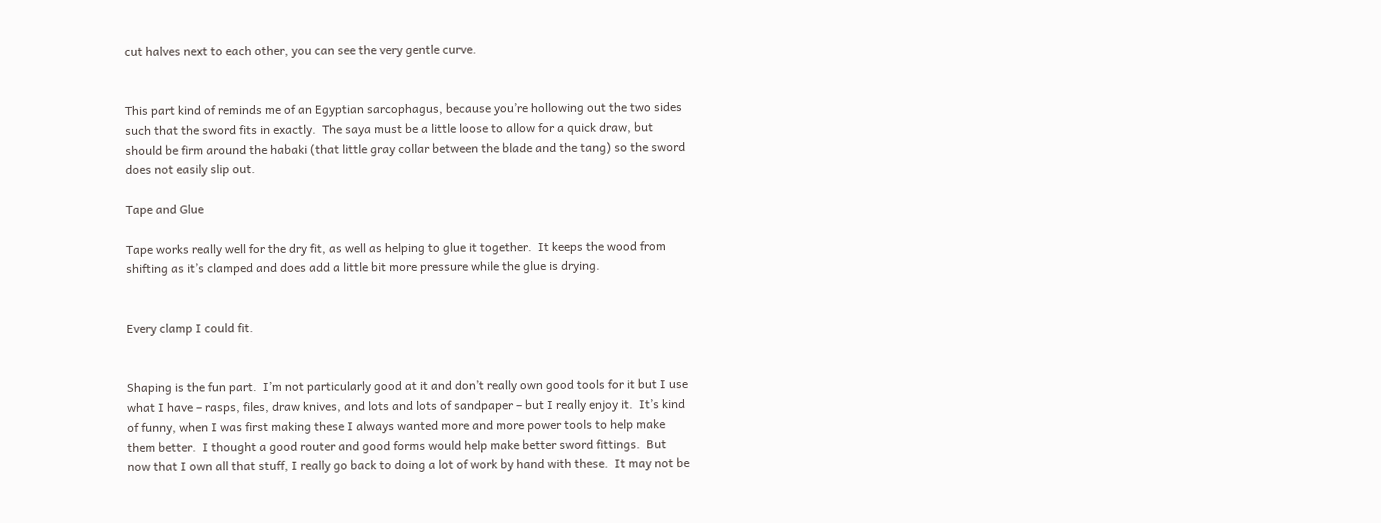cut halves next to each other, you can see the very gentle curve.


This part kind of reminds me of an Egyptian sarcophagus, because you’re hollowing out the two sides such that the sword fits in exactly.  The saya must be a little loose to allow for a quick draw, but should be firm around the habaki (that little gray collar between the blade and the tang) so the sword does not easily slip out.

Tape and Glue

Tape works really well for the dry fit, as well as helping to glue it together.  It keeps the wood from shifting as it’s clamped and does add a little bit more pressure while the glue is drying.


Every clamp I could fit.


Shaping is the fun part.  I’m not particularly good at it and don’t really own good tools for it but I use what I have – rasps, files, draw knives, and lots and lots of sandpaper – but I really enjoy it.  It’s kind of funny, when I was first making these I always wanted more and more power tools to help make them better.  I thought a good router and good forms would help make better sword fittings.  But now that I own all that stuff, I really go back to doing a lot of work by hand with these.  It may not be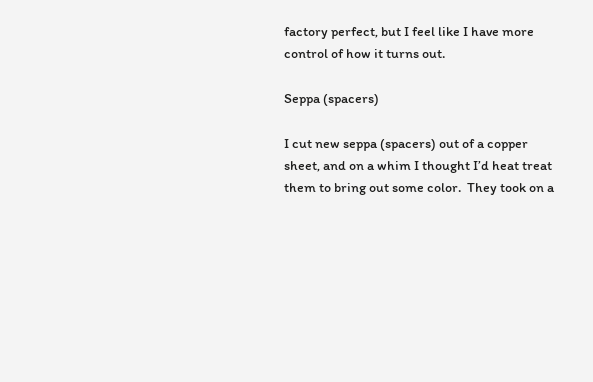factory perfect, but I feel like I have more control of how it turns out.

Seppa (spacers)

I cut new seppa (spacers) out of a copper sheet, and on a whim I thought I’d heat treat them to bring out some color.  They took on a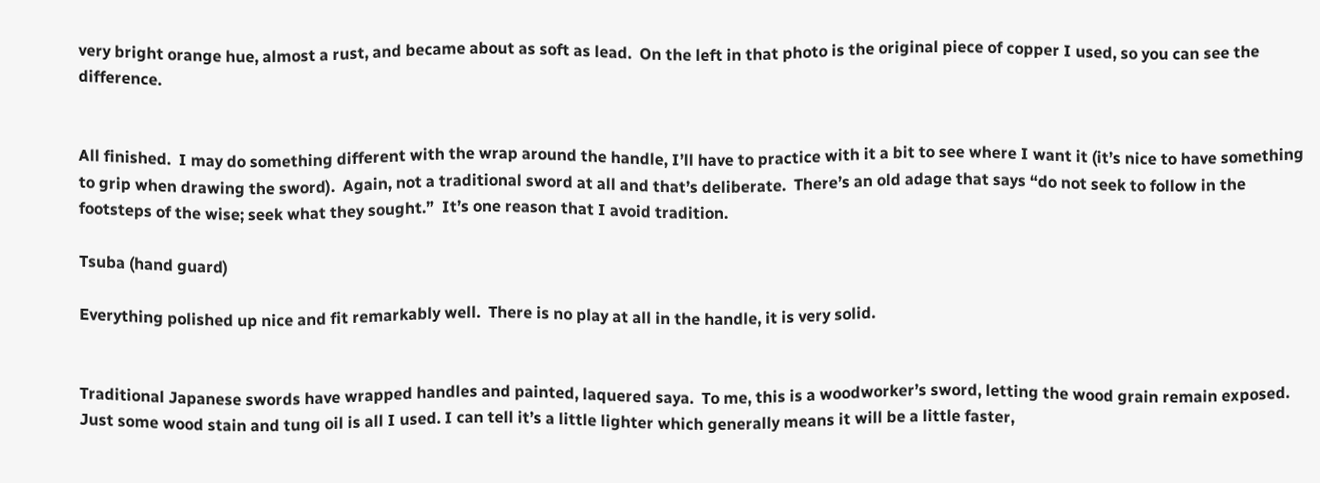very bright orange hue, almost a rust, and became about as soft as lead.  On the left in that photo is the original piece of copper I used, so you can see the difference.


All finished.  I may do something different with the wrap around the handle, I’ll have to practice with it a bit to see where I want it (it’s nice to have something to grip when drawing the sword).  Again, not a traditional sword at all and that’s deliberate.  There’s an old adage that says “do not seek to follow in the footsteps of the wise; seek what they sought.”  It’s one reason that I avoid tradition.

Tsuba (hand guard)

Everything polished up nice and fit remarkably well.  There is no play at all in the handle, it is very solid.


Traditional Japanese swords have wrapped handles and painted, laquered saya.  To me, this is a woodworker’s sword, letting the wood grain remain exposed.  Just some wood stain and tung oil is all I used. I can tell it’s a little lighter which generally means it will be a little faster,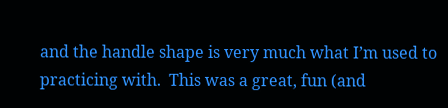and the handle shape is very much what I’m used to practicing with.  This was a great, fun (and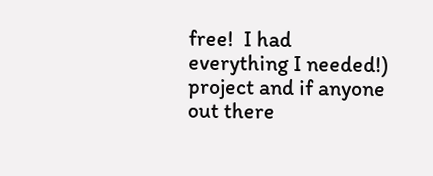free!  I had everything I needed!) project and if anyone out there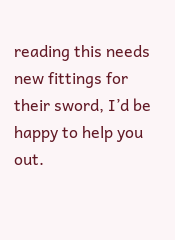reading this needs new fittings for their sword, I’d be happy to help you out.